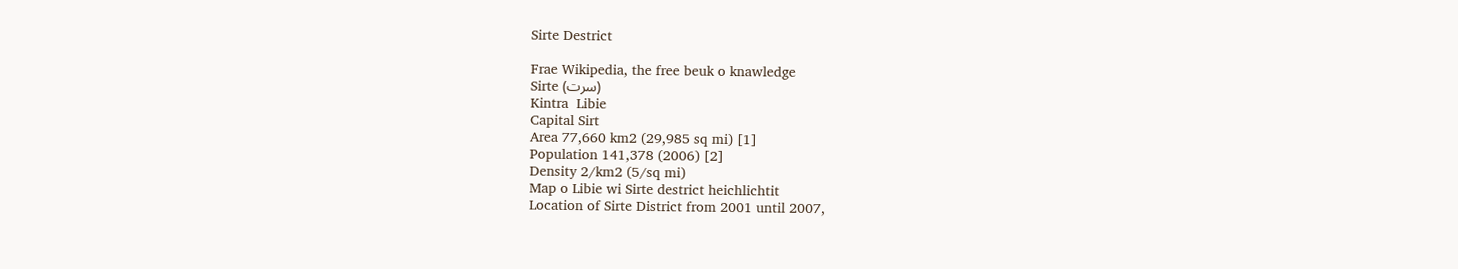Sirte Destrict

Frae Wikipedia, the free beuk o knawledge
Sirte (سرت)
Kintra  Libie
Capital Sirt
Area 77,660 km2 (29,985 sq mi) [1]
Population 141,378 (2006) [2]
Density 2/km2 (5/sq mi)
Map o Libie wi Sirte destrict heichlichtit
Location of Sirte District from 2001 until 2007,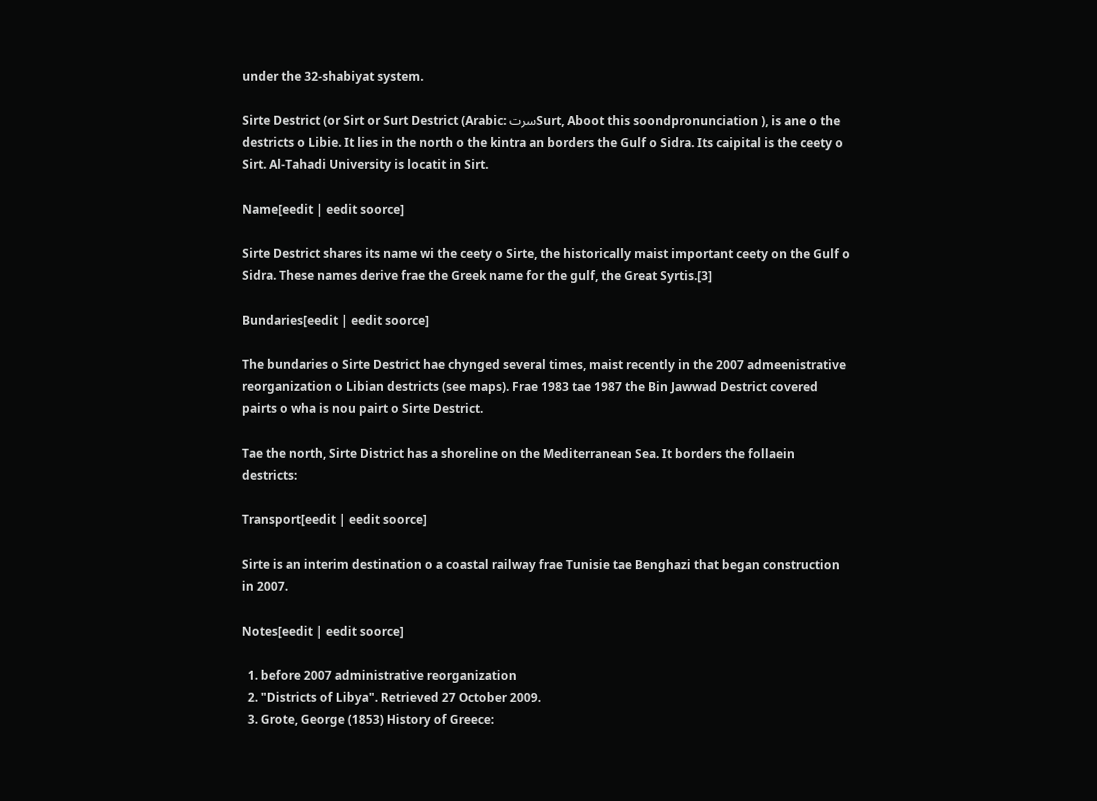under the 32-shabiyat system.

Sirte Destrict (or Sirt or Surt Destrict (Arabic: سرتSurt, Aboot this soondpronunciation ), is ane o the destricts o Libie. It lies in the north o the kintra an borders the Gulf o Sidra. Its caipital is the ceety o Sirt. Al-Tahadi University is locatit in Sirt.

Name[eedit | eedit soorce]

Sirte Destrict shares its name wi the ceety o Sirte, the historically maist important ceety on the Gulf o Sidra. These names derive frae the Greek name for the gulf, the Great Syrtis.[3]

Bundaries[eedit | eedit soorce]

The bundaries o Sirte Destrict hae chynged several times, maist recently in the 2007 admeenistrative reorganization o Libian destricts (see maps). Frae 1983 tae 1987 the Bin Jawwad Destrict covered pairts o wha is nou pairt o Sirte Destrict.

Tae the north, Sirte District has a shoreline on the Mediterranean Sea. It borders the follaein destricts:

Transport[eedit | eedit soorce]

Sirte is an interim destination o a coastal railway frae Tunisie tae Benghazi that began construction in 2007.

Notes[eedit | eedit soorce]

  1. before 2007 administrative reorganization
  2. "Districts of Libya". Retrieved 27 October 2009.
  3. Grote, George (1853) History of Greece: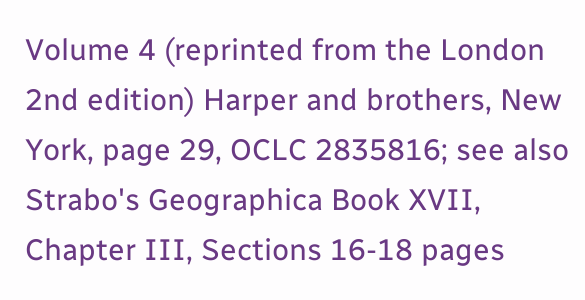Volume 4 (reprinted from the London 2nd edition) Harper and brothers, New York, page 29, OCLC 2835816; see also Strabo's Geographica Book XVII, Chapter III, Sections 16-18 pages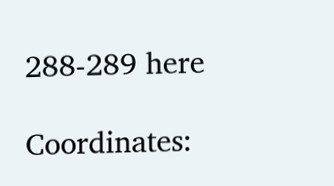288-289 here

Coordinates: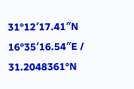31°12′17.41″N 16°35′16.54″E / 31.2048361°N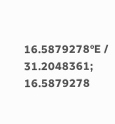16.5879278°E / 31.2048361; 16.5879278